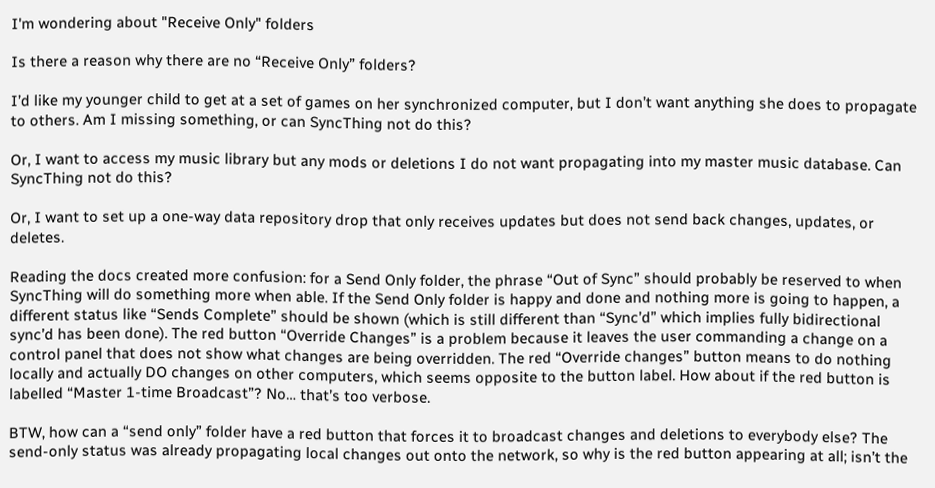I'm wondering about "Receive Only" folders

Is there a reason why there are no “Receive Only” folders?

I’d like my younger child to get at a set of games on her synchronized computer, but I don’t want anything she does to propagate to others. Am I missing something, or can SyncThing not do this?

Or, I want to access my music library but any mods or deletions I do not want propagating into my master music database. Can SyncThing not do this?

Or, I want to set up a one-way data repository drop that only receives updates but does not send back changes, updates, or deletes.

Reading the docs created more confusion: for a Send Only folder, the phrase “Out of Sync” should probably be reserved to when SyncThing will do something more when able. If the Send Only folder is happy and done and nothing more is going to happen, a different status like “Sends Complete” should be shown (which is still different than “Sync’d” which implies fully bidirectional sync’d has been done). The red button “Override Changes” is a problem because it leaves the user commanding a change on a control panel that does not show what changes are being overridden. The red “Override changes” button means to do nothing locally and actually DO changes on other computers, which seems opposite to the button label. How about if the red button is labelled “Master 1-time Broadcast”? No… that’s too verbose.

BTW, how can a “send only” folder have a red button that forces it to broadcast changes and deletions to everybody else? The send-only status was already propagating local changes out onto the network, so why is the red button appearing at all; isn’t the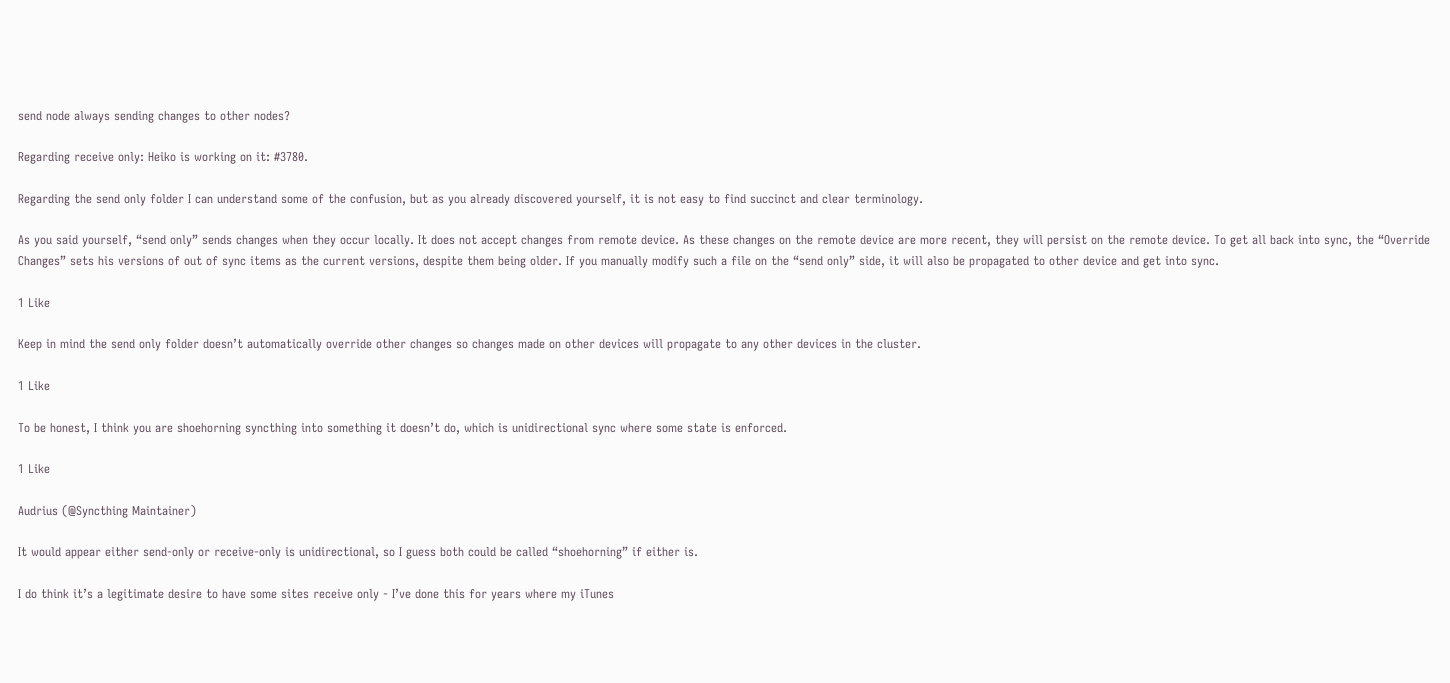send node always sending changes to other nodes?

Regarding receive only: Heiko is working on it: #3780.

Regarding the send only folder I can understand some of the confusion, but as you already discovered yourself, it is not easy to find succinct and clear terminology.

As you said yourself, “send only” sends changes when they occur locally. It does not accept changes from remote device. As these changes on the remote device are more recent, they will persist on the remote device. To get all back into sync, the “Override Changes” sets his versions of out of sync items as the current versions, despite them being older. If you manually modify such a file on the “send only” side, it will also be propagated to other device and get into sync.

1 Like

Keep in mind the send only folder doesn’t automatically override other changes so changes made on other devices will propagate to any other devices in the cluster.

1 Like

To be honest, I think you are shoehorning syncthing into something it doesn’t do, which is unidirectional sync where some state is enforced.

1 Like

Audrius (@Syncthing Maintainer)

It would appear either send-only or receive-only is unidirectional, so I guess both could be called “shoehorning” if either is.

I do think it’s a legitimate desire to have some sites receive only - I’ve done this for years where my iTunes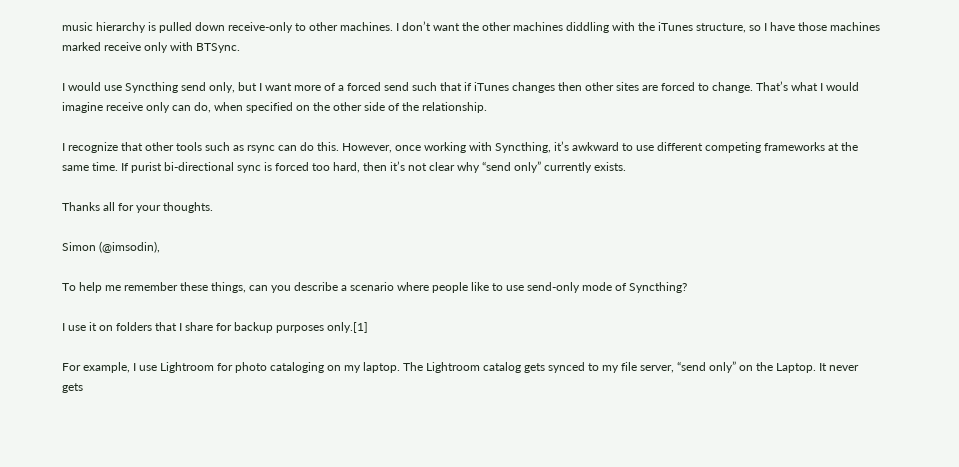music hierarchy is pulled down receive-only to other machines. I don’t want the other machines diddling with the iTunes structure, so I have those machines marked receive only with BTSync.

I would use Syncthing send only, but I want more of a forced send such that if iTunes changes then other sites are forced to change. That’s what I would imagine receive only can do, when specified on the other side of the relationship.

I recognize that other tools such as rsync can do this. However, once working with Syncthing, it’s awkward to use different competing frameworks at the same time. If purist bi-directional sync is forced too hard, then it’s not clear why “send only” currently exists.

Thanks all for your thoughts.

Simon (@imsodin),

To help me remember these things, can you describe a scenario where people like to use send-only mode of Syncthing?

I use it on folders that I share for backup purposes only.[1]

For example, I use Lightroom for photo cataloging on my laptop. The Lightroom catalog gets synced to my file server, “send only” on the Laptop. It never gets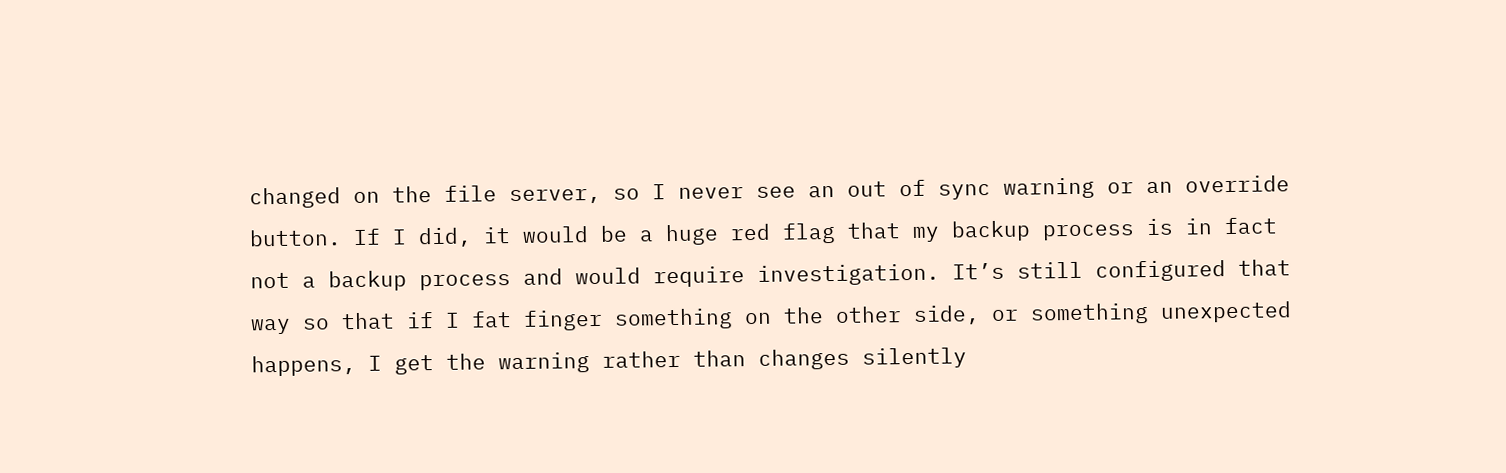changed on the file server, so I never see an out of sync warning or an override button. If I did, it would be a huge red flag that my backup process is in fact not a backup process and would require investigation. It’s still configured that way so that if I fat finger something on the other side, or something unexpected happens, I get the warning rather than changes silently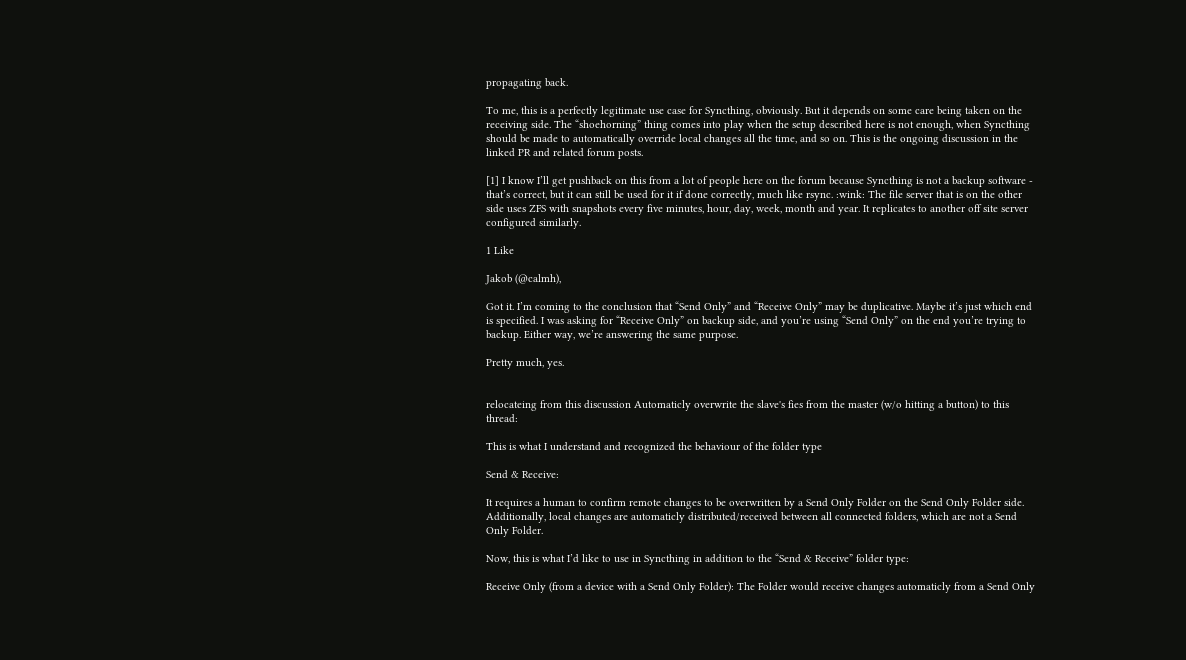propagating back.

To me, this is a perfectly legitimate use case for Syncthing, obviously. But it depends on some care being taken on the receiving side. The “shoehorning” thing comes into play when the setup described here is not enough, when Syncthing should be made to automatically override local changes all the time, and so on. This is the ongoing discussion in the linked PR and related forum posts.

[1] I know I’ll get pushback on this from a lot of people here on the forum because Syncthing is not a backup software - that’s correct, but it can still be used for it if done correctly, much like rsync. :wink: The file server that is on the other side uses ZFS with snapshots every five minutes, hour, day, week, month and year. It replicates to another off site server configured similarly.

1 Like

Jakob (@calmh),

Got it. I’m coming to the conclusion that “Send Only” and “Receive Only” may be duplicative. Maybe it’s just which end is specified. I was asking for “Receive Only” on backup side, and you’re using “Send Only” on the end you’re trying to backup. Either way, we’re answering the same purpose.

Pretty much, yes.


relocateing from this discussion Automaticly overwrite the slave's fies from the master (w/o hitting a button) to this thread:

This is what I understand and recognized the behaviour of the folder type

Send & Receive:

It requires a human to confirm remote changes to be overwritten by a Send Only Folder on the Send Only Folder side. Additionally, local changes are automaticly distributed/received between all connected folders, which are not a Send Only Folder.

Now, this is what I’d like to use in Syncthing in addition to the “Send & Receive” folder type:

Receive Only (from a device with a Send Only Folder): The Folder would receive changes automaticly from a Send Only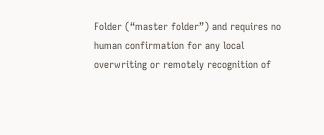Folder (“master folder”) and requires no human confirmation for any local overwriting or remotely recognition of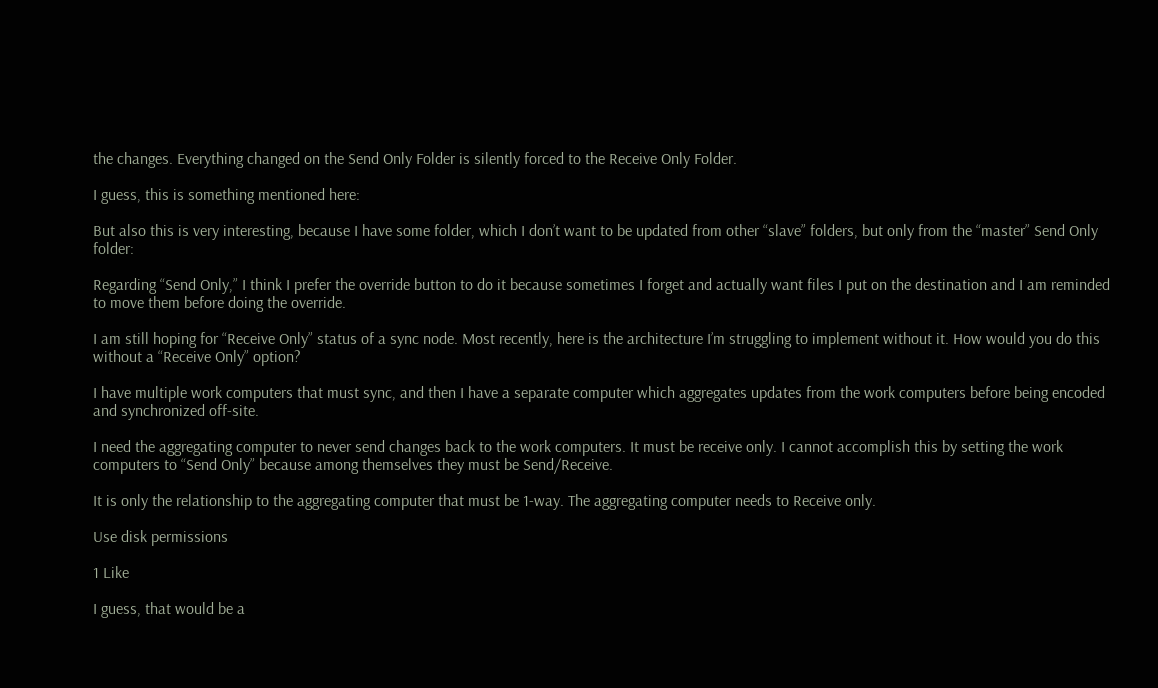the changes. Everything changed on the Send Only Folder is silently forced to the Receive Only Folder.

I guess, this is something mentioned here:

But also this is very interesting, because I have some folder, which I don’t want to be updated from other “slave” folders, but only from the “master” Send Only folder:

Regarding “Send Only,” I think I prefer the override button to do it because sometimes I forget and actually want files I put on the destination and I am reminded to move them before doing the override.

I am still hoping for “Receive Only” status of a sync node. Most recently, here is the architecture I’m struggling to implement without it. How would you do this without a “Receive Only” option?

I have multiple work computers that must sync, and then I have a separate computer which aggregates updates from the work computers before being encoded and synchronized off-site.

I need the aggregating computer to never send changes back to the work computers. It must be receive only. I cannot accomplish this by setting the work computers to “Send Only” because among themselves they must be Send/Receive.

It is only the relationship to the aggregating computer that must be 1-way. The aggregating computer needs to Receive only.

Use disk permissions

1 Like

I guess, that would be a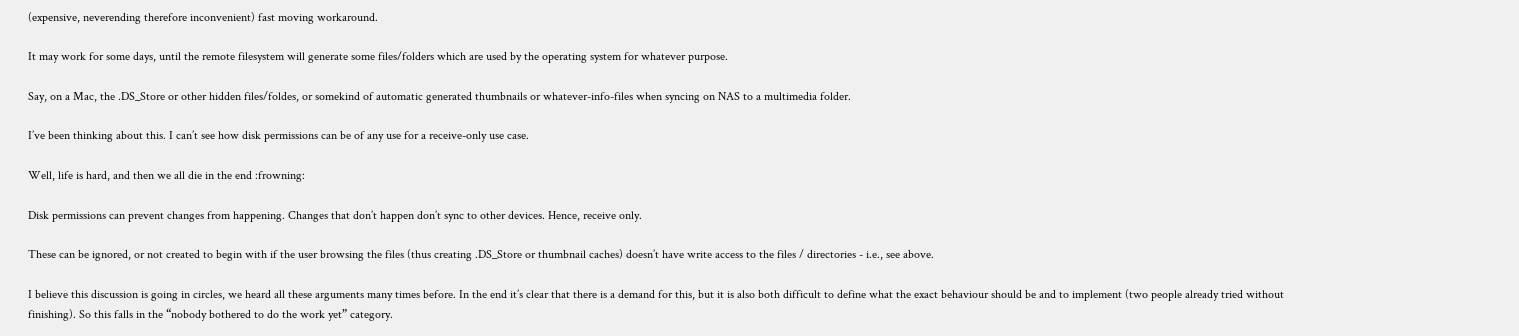(expensive, neverending therefore inconvenient) fast moving workaround.

It may work for some days, until the remote filesystem will generate some files/folders which are used by the operating system for whatever purpose.

Say, on a Mac, the .DS_Store or other hidden files/foldes, or somekind of automatic generated thumbnails or whatever-info-files when syncing on NAS to a multimedia folder.

I’ve been thinking about this. I can’t see how disk permissions can be of any use for a receive-only use case.

Well, life is hard, and then we all die in the end :frowning:

Disk permissions can prevent changes from happening. Changes that don’t happen don’t sync to other devices. Hence, receive only.

These can be ignored, or not created to begin with if the user browsing the files (thus creating .DS_Store or thumbnail caches) doesn’t have write access to the files / directories - i.e., see above.

I believe this discussion is going in circles, we heard all these arguments many times before. In the end it’s clear that there is a demand for this, but it is also both difficult to define what the exact behaviour should be and to implement (two people already tried without finishing). So this falls in the “nobody bothered to do the work yet” category.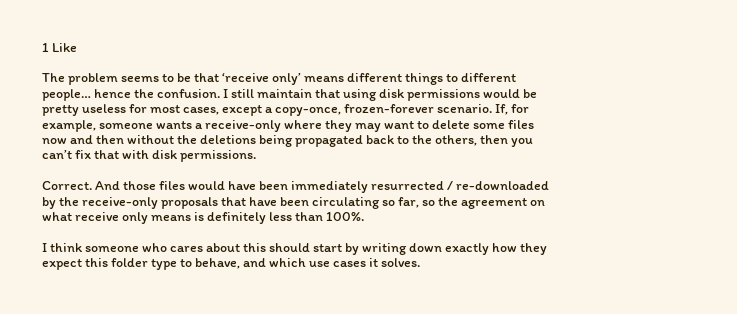1 Like

The problem seems to be that ‘receive only’ means different things to different people… hence the confusion. I still maintain that using disk permissions would be pretty useless for most cases, except a copy-once, frozen-forever scenario. If, for example, someone wants a receive-only where they may want to delete some files now and then without the deletions being propagated back to the others, then you can’t fix that with disk permissions.

Correct. And those files would have been immediately resurrected / re-downloaded by the receive-only proposals that have been circulating so far, so the agreement on what receive only means is definitely less than 100%.

I think someone who cares about this should start by writing down exactly how they expect this folder type to behave, and which use cases it solves.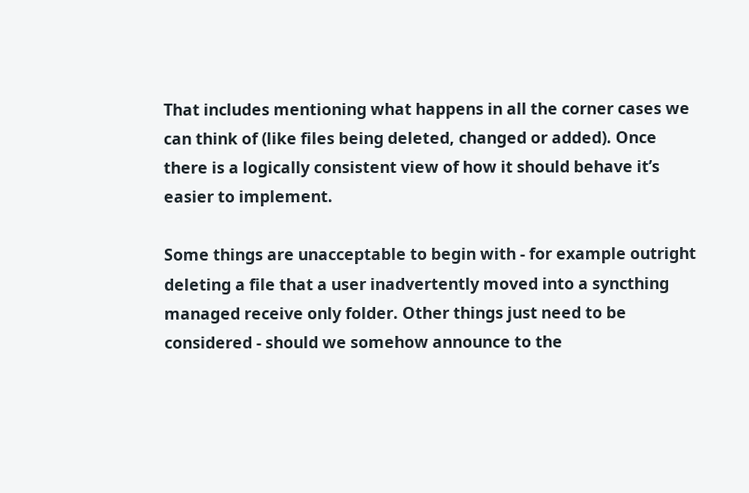That includes mentioning what happens in all the corner cases we can think of (like files being deleted, changed or added). Once there is a logically consistent view of how it should behave it’s easier to implement.

Some things are unacceptable to begin with - for example outright deleting a file that a user inadvertently moved into a syncthing managed receive only folder. Other things just need to be considered - should we somehow announce to the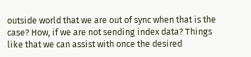outside world that we are out of sync when that is the case? How, if we are not sending index data? Things like that we can assist with once the desired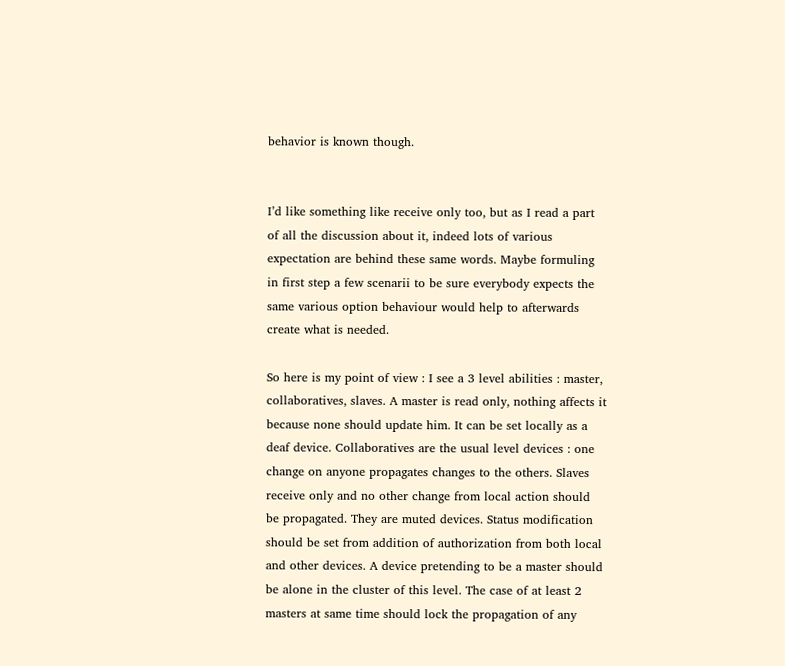behavior is known though.


I’d like something like receive only too, but as I read a part of all the discussion about it, indeed lots of various expectation are behind these same words. Maybe formuling in first step a few scenarii to be sure everybody expects the same various option behaviour would help to afterwards create what is needed.

So here is my point of view : I see a 3 level abilities : master, collaboratives, slaves. A master is read only, nothing affects it because none should update him. It can be set locally as a deaf device. Collaboratives are the usual level devices : one change on anyone propagates changes to the others. Slaves receive only and no other change from local action should be propagated. They are muted devices. Status modification should be set from addition of authorization from both local and other devices. A device pretending to be a master should be alone in the cluster of this level. The case of at least 2 masters at same time should lock the propagation of any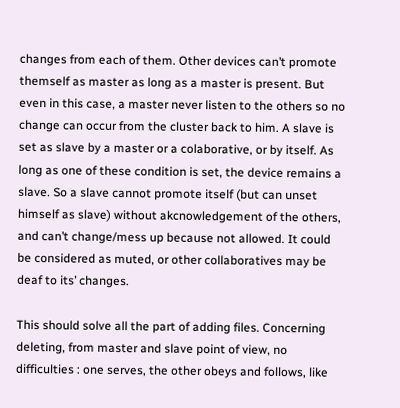changes from each of them. Other devices can’t promote themself as master as long as a master is present. But even in this case, a master never listen to the others so no change can occur from the cluster back to him. A slave is set as slave by a master or a colaborative, or by itself. As long as one of these condition is set, the device remains a slave. So a slave cannot promote itself (but can unset himself as slave) without akcnowledgement of the others, and can’t change/mess up because not allowed. It could be considered as muted, or other collaboratives may be deaf to its’ changes.

This should solve all the part of adding files. Concerning deleting, from master and slave point of view, no difficulties : one serves, the other obeys and follows, like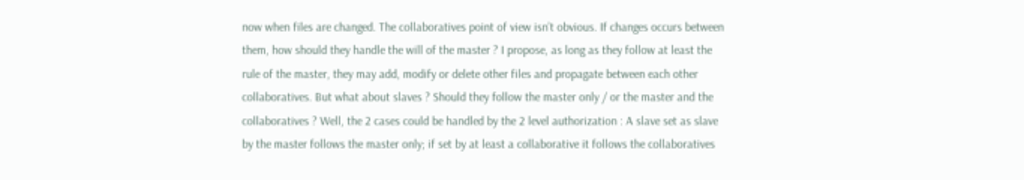now when files are changed. The collaboratives point of view isn’t obvious. If changes occurs between them, how should they handle the will of the master ? I propose, as long as they follow at least the rule of the master, they may add, modify or delete other files and propagate between each other collaboratives. But what about slaves ? Should they follow the master only / or the master and the collaboratives ? Well, the 2 cases could be handled by the 2 level authorization : A slave set as slave by the master follows the master only; if set by at least a collaborative it follows the collaboratives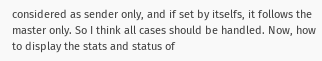considered as sender only, and if set by itselfs, it follows the master only. So I think all cases should be handled. Now, how to display the stats and status of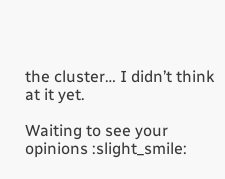the cluster… I didn’t think at it yet.

Waiting to see your opinions :slight_smile: